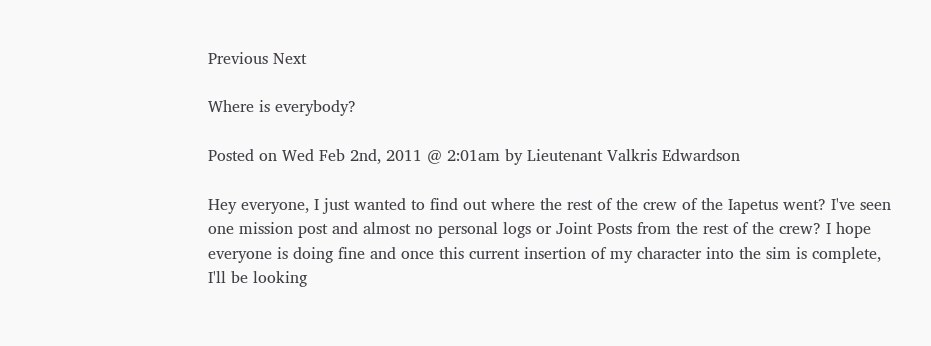Previous Next

Where is everybody?

Posted on Wed Feb 2nd, 2011 @ 2:01am by Lieutenant Valkris Edwardson

Hey everyone, I just wanted to find out where the rest of the crew of the Iapetus went? I've seen one mission post and almost no personal logs or Joint Posts from the rest of the crew? I hope everyone is doing fine and once this current insertion of my character into the sim is complete, I'll be looking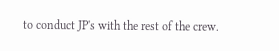to conduct JP's with the rest of the crew.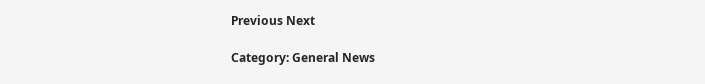Previous Next

Category: General News